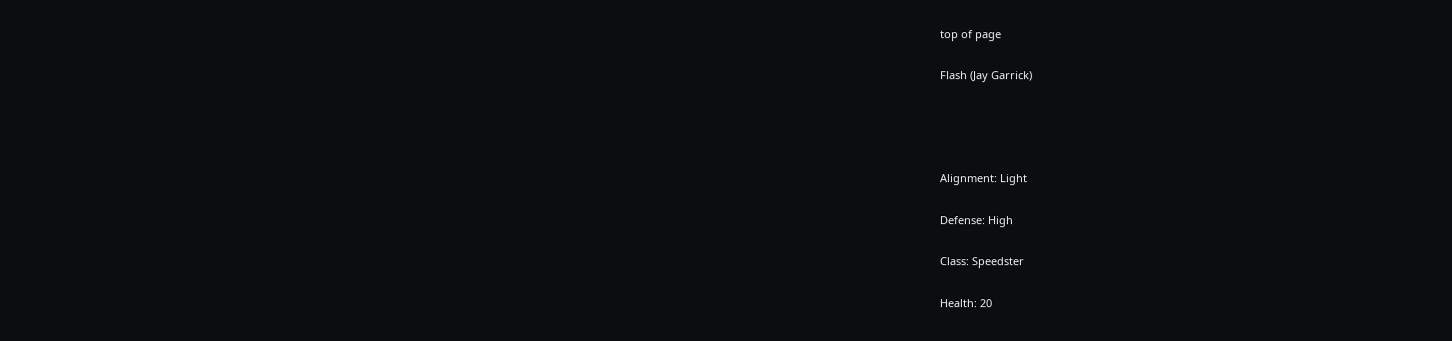top of page

Flash (Jay Garrick)




Alignment: Light

Defense: High

Class: Speedster

Health: 20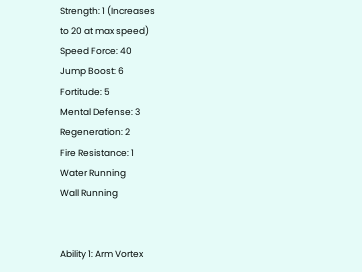Strength: 1 (Increases
to 20 at max speed)
Speed Force: 40
Jump Boost: 6
Fortitude: 5
Mental Defense: 3
Regeneration: 2
Fire Resistance: 1
Water Running
Wall Running


Ability 1: Arm Vortex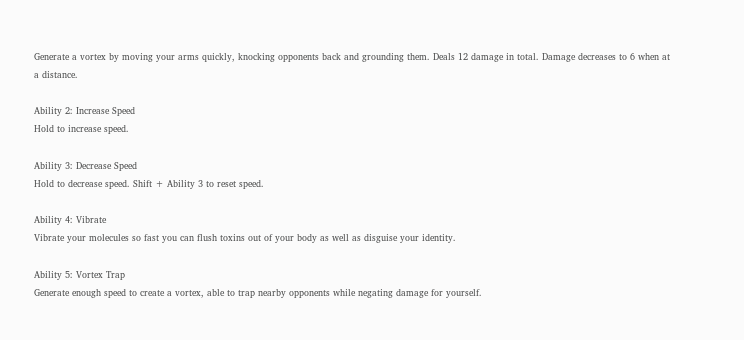Generate a vortex by moving your arms quickly, knocking opponents back and grounding them. Deals 12 damage in total. Damage decreases to 6 when at a distance.

Ability 2: Increase Speed
Hold to increase speed.

Ability 3: Decrease Speed
Hold to decrease speed. Shift + Ability 3 to reset speed.

Ability 4: Vibrate
Vibrate your molecules so fast you can flush toxins out of your body as well as disguise your identity.

Ability 5: Vortex Trap
Generate enough speed to create a vortex, able to trap nearby opponents while negating damage for yourself.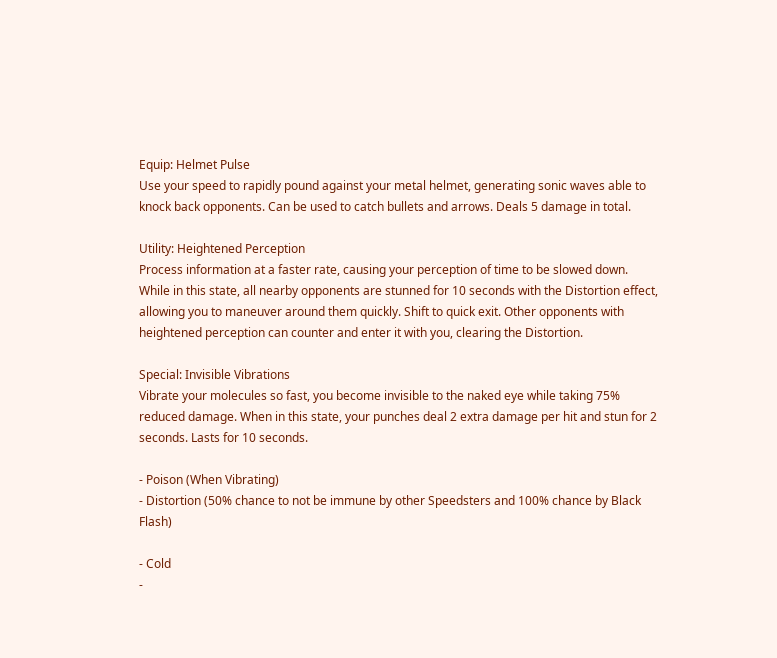Equip: Helmet Pulse
Use your speed to rapidly pound against your metal helmet, generating sonic waves able to knock back opponents. Can be used to catch bullets and arrows. Deals 5 damage in total.

Utility: Heightened Perception
Process information at a faster rate, causing your perception of time to be slowed down. While in this state, all nearby opponents are stunned for 10 seconds with the Distortion effect, allowing you to maneuver around them quickly. Shift to quick exit. Other opponents with heightened perception can counter and enter it with you, clearing the Distortion.

Special: Invisible Vibrations
Vibrate your molecules so fast, you become invisible to the naked eye while taking 75% reduced damage. When in this state, your punches deal 2 extra damage per hit and stun for 2 seconds. Lasts for 10 seconds.

- Poison (When Vibrating)
- Distortion (50% chance to not be immune by other Speedsters and 100% chance by Black Flash)

- Cold
-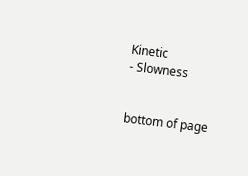Kinetic
- Slowness


bottom of page